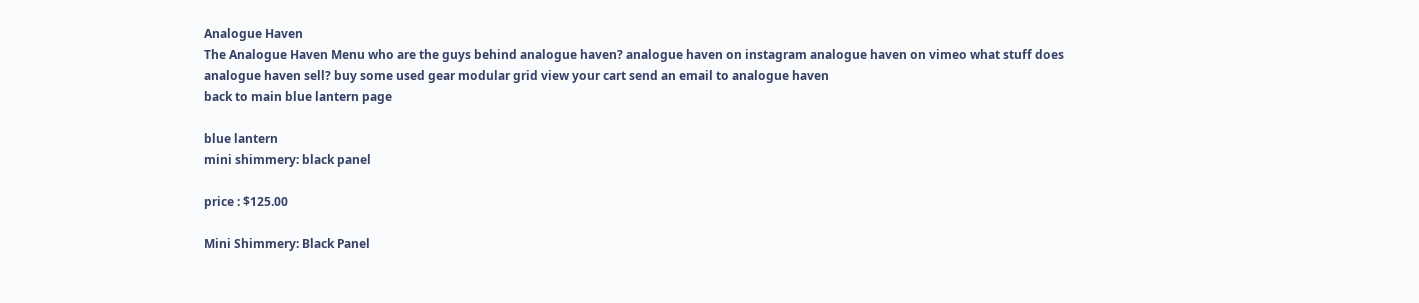Analogue Haven
The Analogue Haven Menu who are the guys behind analogue haven? analogue haven on instagram analogue haven on vimeo what stuff does analogue haven sell? buy some used gear modular grid view your cart send an email to analogue haven
back to main blue lantern page

blue lantern
mini shimmery: black panel

price : $125.00

Mini Shimmery: Black Panel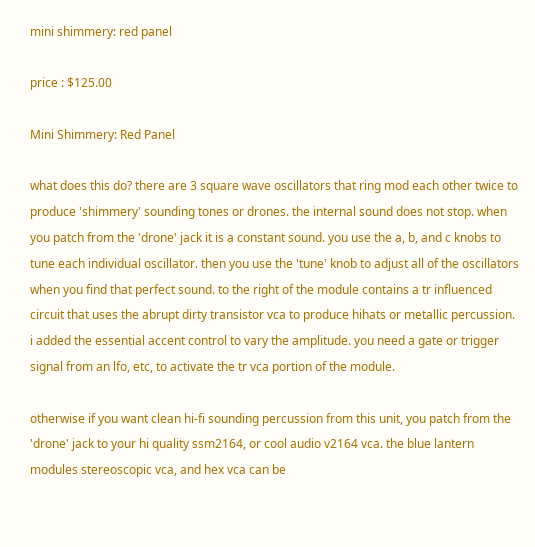mini shimmery: red panel

price : $125.00

Mini Shimmery: Red Panel

what does this do? there are 3 square wave oscillators that ring mod each other twice to produce 'shimmery' sounding tones or drones. the internal sound does not stop. when you patch from the 'drone' jack it is a constant sound. you use the a, b, and c knobs to tune each individual oscillator. then you use the 'tune' knob to adjust all of the oscillators when you find that perfect sound. to the right of the module contains a tr influenced circuit that uses the abrupt dirty transistor vca to produce hihats or metallic percussion. i added the essential accent control to vary the amplitude. you need a gate or trigger signal from an lfo, etc, to activate the tr vca portion of the module.

otherwise if you want clean hi-fi sounding percussion from this unit, you patch from the 'drone' jack to your hi quality ssm2164, or cool audio v2164 vca. the blue lantern modules stereoscopic vca, and hex vca can be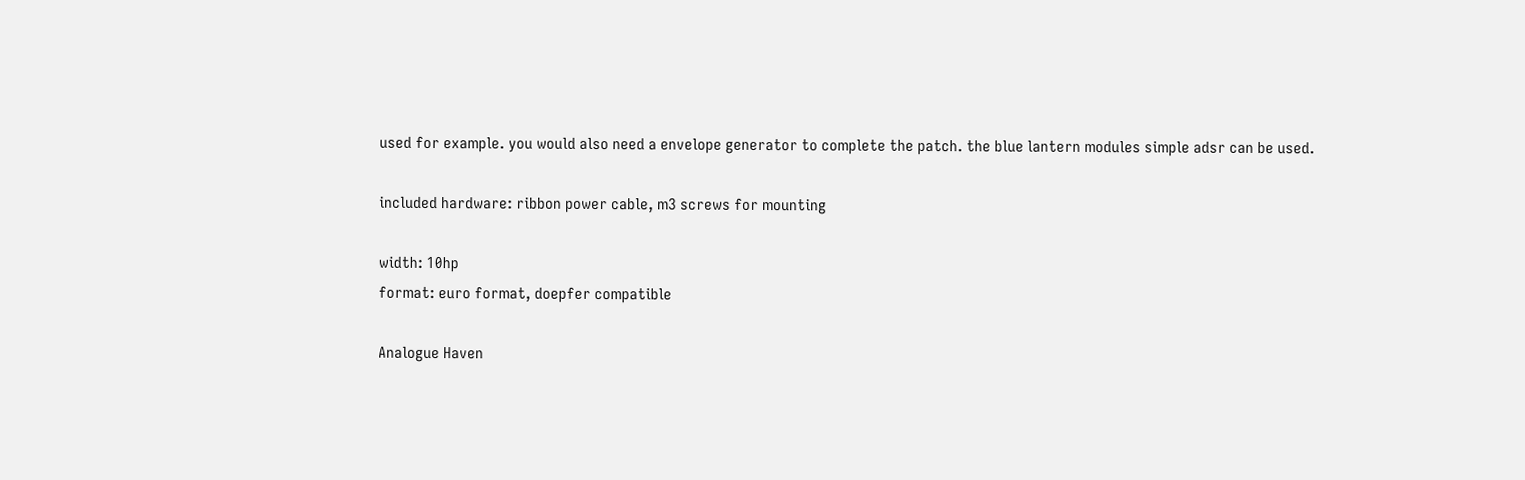used for example. you would also need a envelope generator to complete the patch. the blue lantern modules simple adsr can be used.

included hardware: ribbon power cable, m3 screws for mounting

width: 10hp
format: euro format, doepfer compatible

Analogue Haven